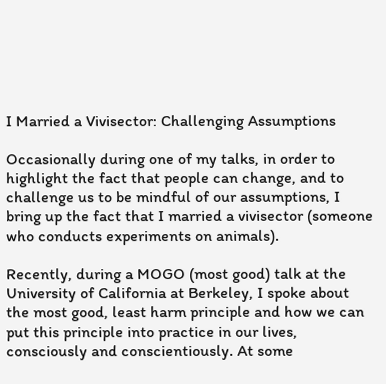I Married a Vivisector: Challenging Assumptions

Occasionally during one of my talks, in order to highlight the fact that people can change, and to challenge us to be mindful of our assumptions, I bring up the fact that I married a vivisector (someone who conducts experiments on animals).

Recently, during a MOGO (most good) talk at the University of California at Berkeley, I spoke about the most good, least harm principle and how we can put this principle into practice in our lives, consciously and conscientiously. At some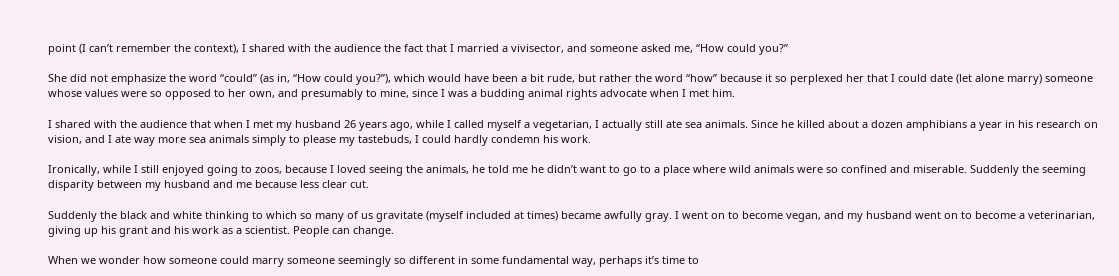point (I can’t remember the context), I shared with the audience the fact that I married a vivisector, and someone asked me, “How could you?”

She did not emphasize the word “could” (as in, “How could you?”), which would have been a bit rude, but rather the word “how” because it so perplexed her that I could date (let alone marry) someone whose values were so opposed to her own, and presumably to mine, since I was a budding animal rights advocate when I met him.

I shared with the audience that when I met my husband 26 years ago, while I called myself a vegetarian, I actually still ate sea animals. Since he killed about a dozen amphibians a year in his research on vision, and I ate way more sea animals simply to please my tastebuds, I could hardly condemn his work.

Ironically, while I still enjoyed going to zoos, because I loved seeing the animals, he told me he didn’t want to go to a place where wild animals were so confined and miserable. Suddenly the seeming disparity between my husband and me because less clear cut.

Suddenly the black and white thinking to which so many of us gravitate (myself included at times) became awfully gray. I went on to become vegan, and my husband went on to become a veterinarian, giving up his grant and his work as a scientist. People can change.

When we wonder how someone could marry someone seemingly so different in some fundamental way, perhaps it’s time to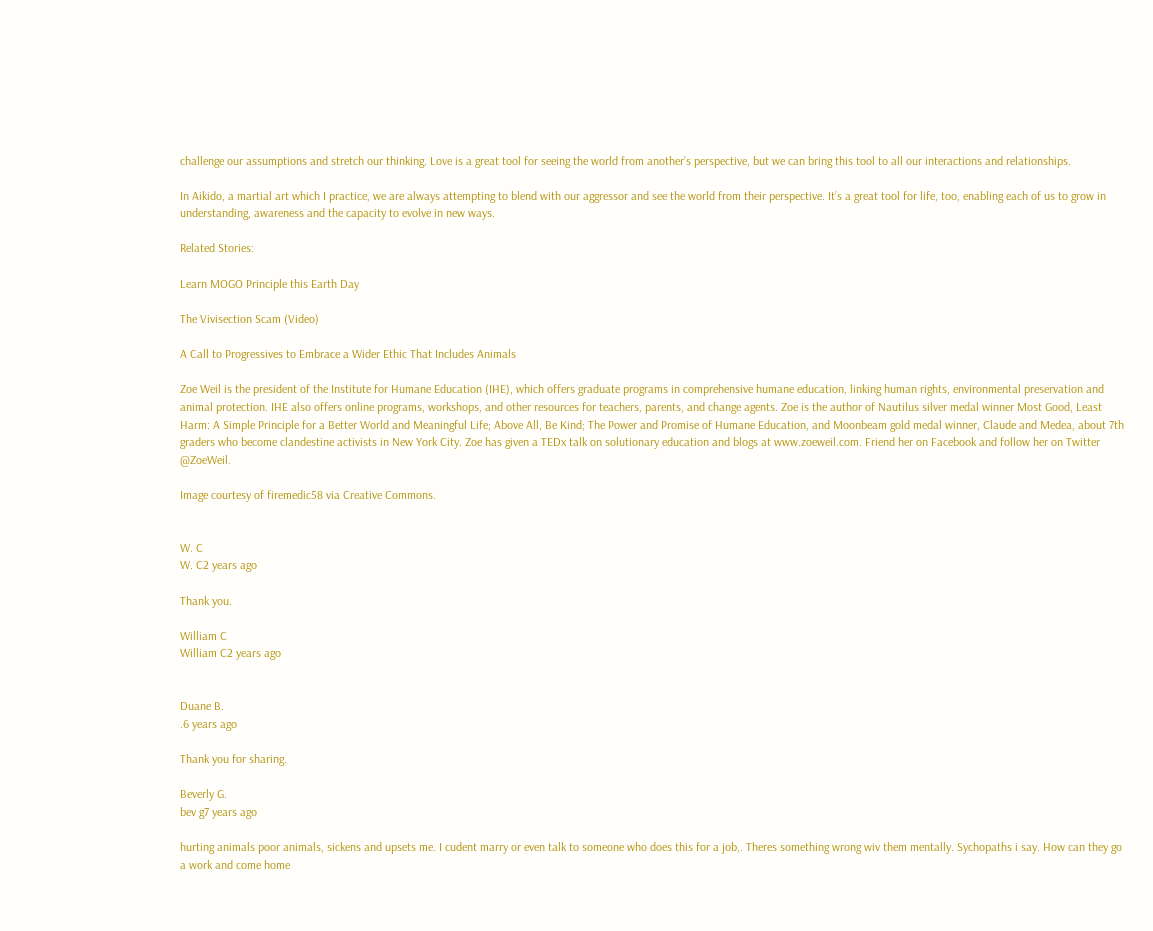challenge our assumptions and stretch our thinking. Love is a great tool for seeing the world from another’s perspective, but we can bring this tool to all our interactions and relationships.

In Aikido, a martial art which I practice, we are always attempting to blend with our aggressor and see the world from their perspective. It’s a great tool for life, too, enabling each of us to grow in understanding, awareness and the capacity to evolve in new ways.

Related Stories:

Learn MOGO Principle this Earth Day

The Vivisection Scam (Video)

A Call to Progressives to Embrace a Wider Ethic That Includes Animals

Zoe Weil is the president of the Institute for Humane Education (IHE), which offers graduate programs in comprehensive humane education, linking human rights, environmental preservation and animal protection. IHE also offers online programs, workshops, and other resources for teachers, parents, and change agents. Zoe is the author of Nautilus silver medal winner Most Good, Least Harm: A Simple Principle for a Better World and Meaningful Life; Above All, Be Kind; The Power and Promise of Humane Education, and Moonbeam gold medal winner, Claude and Medea, about 7th graders who become clandestine activists in New York City. Zoe has given a TEDx talk on solutionary education and blogs at www.zoeweil.com. Friend her on Facebook and follow her on Twitter @ZoeWeil.

Image courtesy of firemedic58 via Creative Commons.


W. C
W. C2 years ago

Thank you.

William C
William C2 years ago


Duane B.
.6 years ago

Thank you for sharing.

Beverly G.
bev g7 years ago

hurting animals poor animals, sickens and upsets me. I cudent marry or even talk to someone who does this for a job,. Theres something wrong wiv them mentally. Sychopaths i say. How can they go a work and come home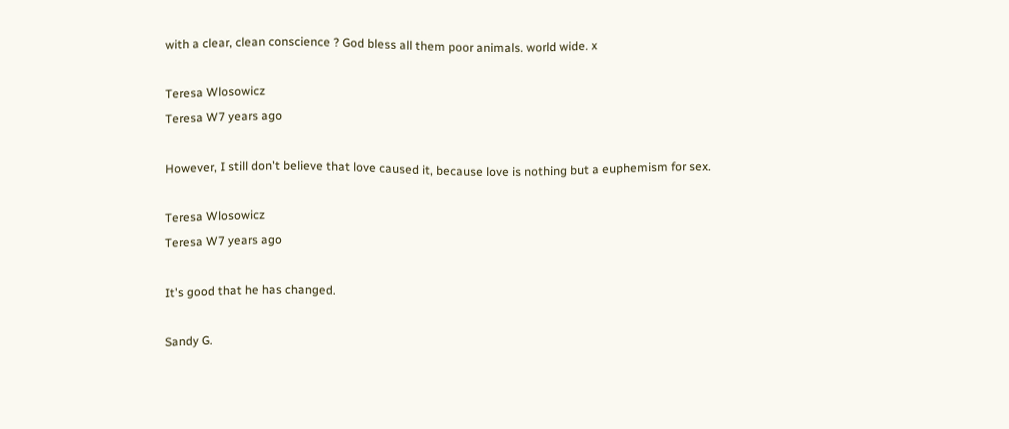with a clear, clean conscience ? God bless all them poor animals. world wide. x

Teresa Wlosowicz
Teresa W7 years ago

However, I still don't believe that love caused it, because love is nothing but a euphemism for sex.

Teresa Wlosowicz
Teresa W7 years ago

It's good that he has changed.

Sandy G.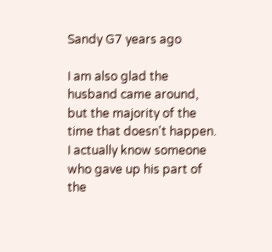Sandy G7 years ago

I am also glad the husband came around, but the majority of the time that doesn't happen. I actually know someone who gave up his part of the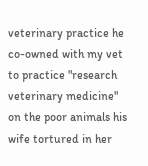veterinary practice he co-owned with my vet to practice "research veterinary medicine" on the poor animals his wife tortured in her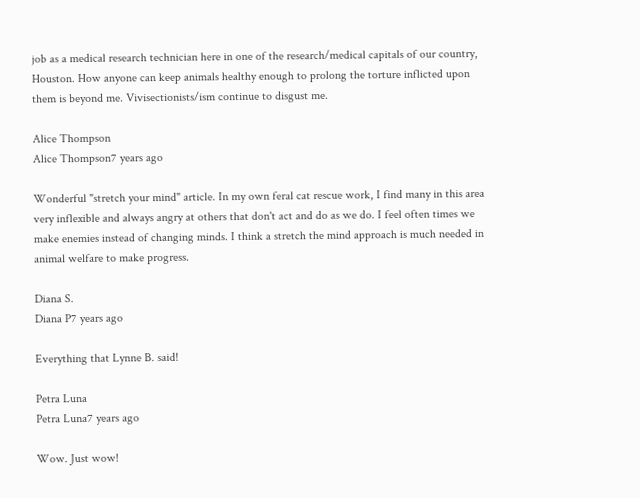job as a medical research technician here in one of the research/medical capitals of our country, Houston. How anyone can keep animals healthy enough to prolong the torture inflicted upon them is beyond me. Vivisectionists/ism continue to disgust me.

Alice Thompson
Alice Thompson7 years ago

Wonderful "stretch your mind" article. In my own feral cat rescue work, I find many in this area very inflexible and always angry at others that don't act and do as we do. I feel often times we make enemies instead of changing minds. I think a stretch the mind approach is much needed in animal welfare to make progress.

Diana S.
Diana P7 years ago

Everything that Lynne B. said!

Petra Luna
Petra Luna7 years ago

Wow. Just wow!